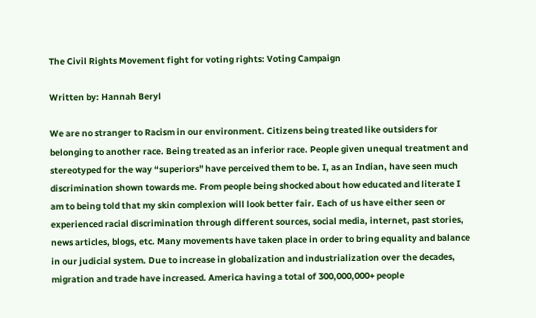The Civil Rights Movement fight for voting rights: Voting Campaign

Written by: Hannah Beryl

We are no stranger to Racism in our environment. Citizens being treated like outsiders for belonging to another race. Being treated as an inferior race. People given unequal treatment and stereotyped for the way “superiors'' have perceived them to be. I, as an Indian, have seen much discrimination shown towards me. From people being shocked about how educated and literate I am to being told that my skin complexion will look better fair. Each of us have either seen or experienced racial discrimination through different sources, social media, internet, past stories, news articles, blogs, etc. Many movements have taken place in order to bring equality and balance in our judicial system. Due to increase in globalization and industrialization over the decades, migration and trade have increased. America having a total of 300,000,000+ people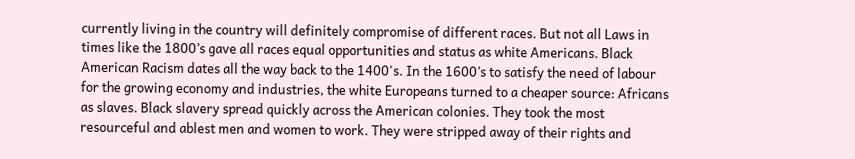currently living in the country will definitely compromise of different races. But not all Laws in times like the 1800’s gave all races equal opportunities and status as white Americans. Black American Racism dates all the way back to the 1400's. In the 1600’s to satisfy the need of labour for the growing economy and industries, the white Europeans turned to a cheaper source: Africans as slaves. Black slavery spread quickly across the American colonies. They took the most resourceful and ablest men and women to work. They were stripped away of their rights and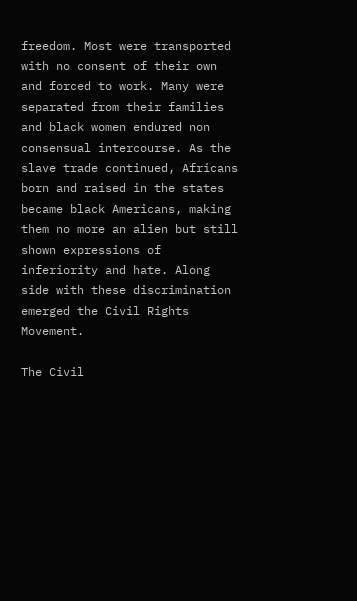freedom. Most were transported with no consent of their own and forced to work. Many were separated from their families and black women endured non consensual intercourse. As the slave trade continued, Africans born and raised in the states became black Americans, making them no more an alien but still shown expressions of inferiority and hate. Along side with these discrimination emerged the Civil Rights Movement.

The Civil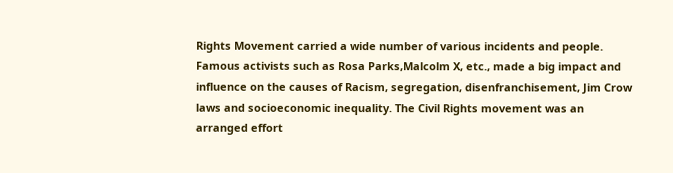Rights Movement carried a wide number of various incidents and people. Famous activists such as Rosa Parks,Malcolm X, etc., made a big impact and influence on the causes of Racism, segregation, disenfranchisement, Jim Crow laws and socioeconomic inequality. The Civil Rights movement was an arranged effort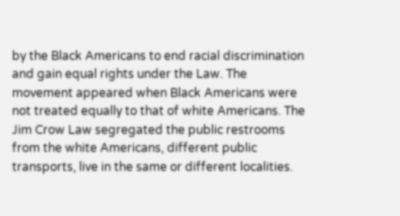by the Black Americans to end racial discrimination and gain equal rights under the Law. The movement appeared when Black Americans were not treated equally to that of white Americans. The Jim Crow Law segregated the public restrooms from the white Americans, different public transports, live in the same or different localities.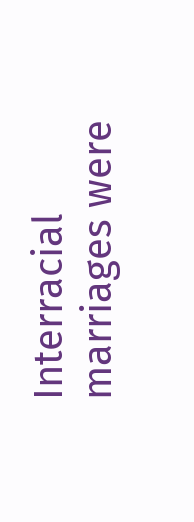Interracial marriages were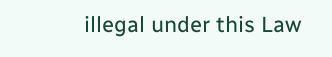illegal under this Law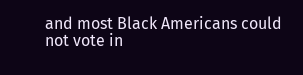and most Black Americans could not vote in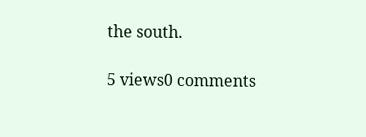the south.

5 views0 comments